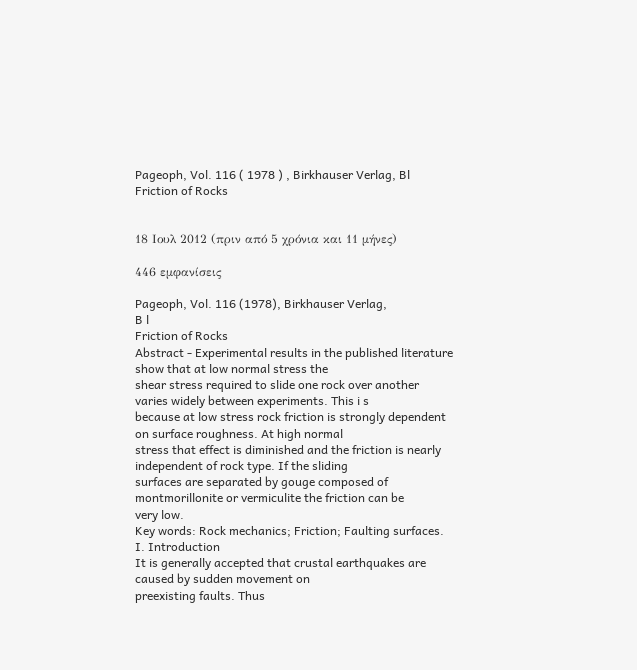Pageoph, Vol. 116 ( 1978 ) , Birkhauser Verlag, Bl Friction of Rocks


18 Ιουλ 2012 (πριν από 5 χρόνια και 11 μήνες)

446 εμφανίσεις

Pageoph, Vol. 116 (1978), Birkhauser Verlag,
B l
Friction of Rocks
Abstract - Experimental results in the published literature show that at low normal stress the
shear stress required to slide one rock over another varies widely between experiments. This i s
because at low stress rock friction is strongly dependent on surface roughness. At high normal
stress that effect is diminished and the friction is nearly independent of rock type. If the sliding
surfaces are separated by gouge composed of montmorillonite or vermiculite the friction can be
very low.
Key words: Rock mechanics; Friction; Faulting surfaces.
I. Introduction
It is generally accepted that crustal earthquakes are caused by sudden movement on
preexisting faults. Thus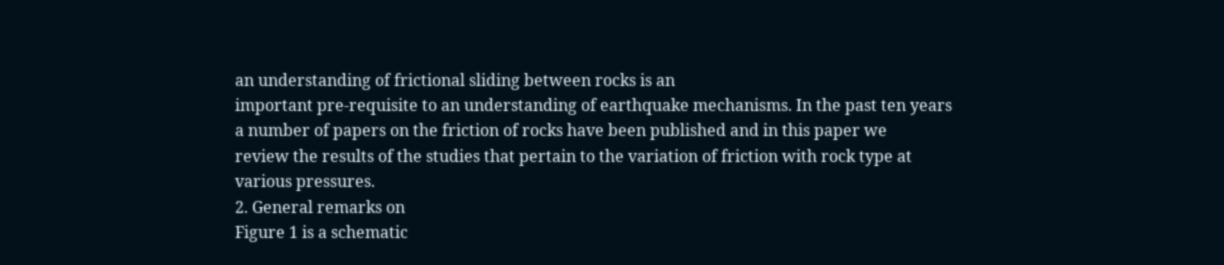an understanding of frictional sliding between rocks is an
important pre-requisite to an understanding of earthquake mechanisms. In the past ten years
a number of papers on the friction of rocks have been published and in this paper we
review the results of the studies that pertain to the variation of friction with rock type at
various pressures.
2. General remarks on
Figure 1 is a schematic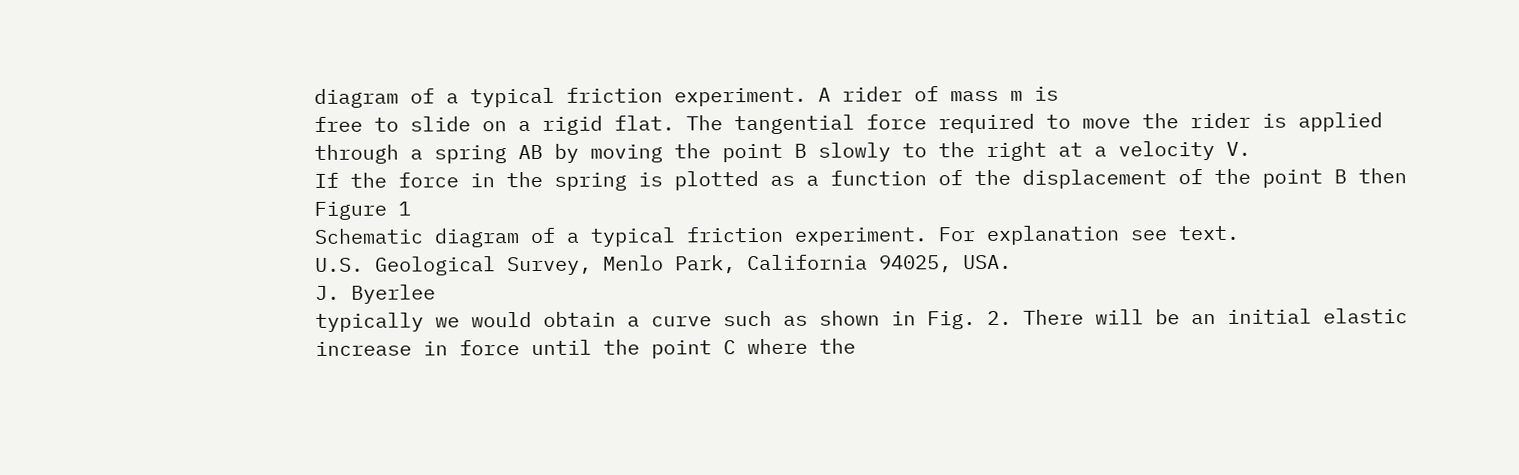diagram of a typical friction experiment. A rider of mass m is
free to slide on a rigid flat. The tangential force required to move the rider is applied
through a spring AB by moving the point B slowly to the right at a velocity V.
If the force in the spring is plotted as a function of the displacement of the point B then
Figure 1
Schematic diagram of a typical friction experiment. For explanation see text.
U.S. Geological Survey, Menlo Park, California 94025, USA.
J. Byerlee
typically we would obtain a curve such as shown in Fig. 2. There will be an initial elastic
increase in force until the point C where the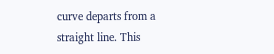curve departs from a straight line. This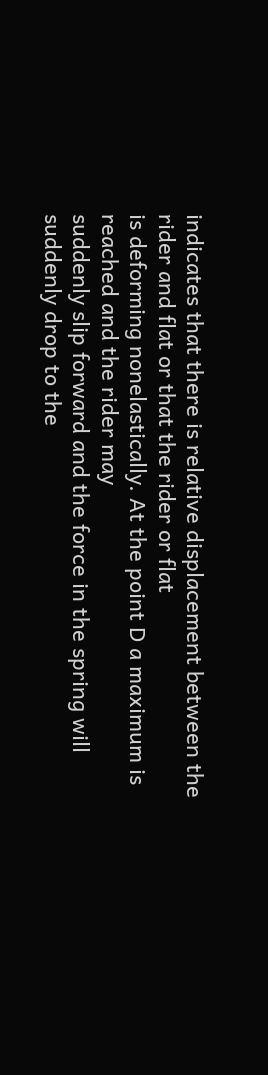indicates that there is relative displacement between the rider and flat or that the rider or flat
is deforming nonelastically. At the point D a maximum is reached and the rider may
suddenly slip forward and the force in the spring will suddenly drop to the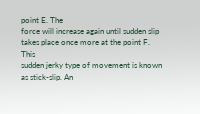point E. The
force will increase again until sudden slip takes place once more at the point F. This
sudden jerky type of movement is known as stick-slip. An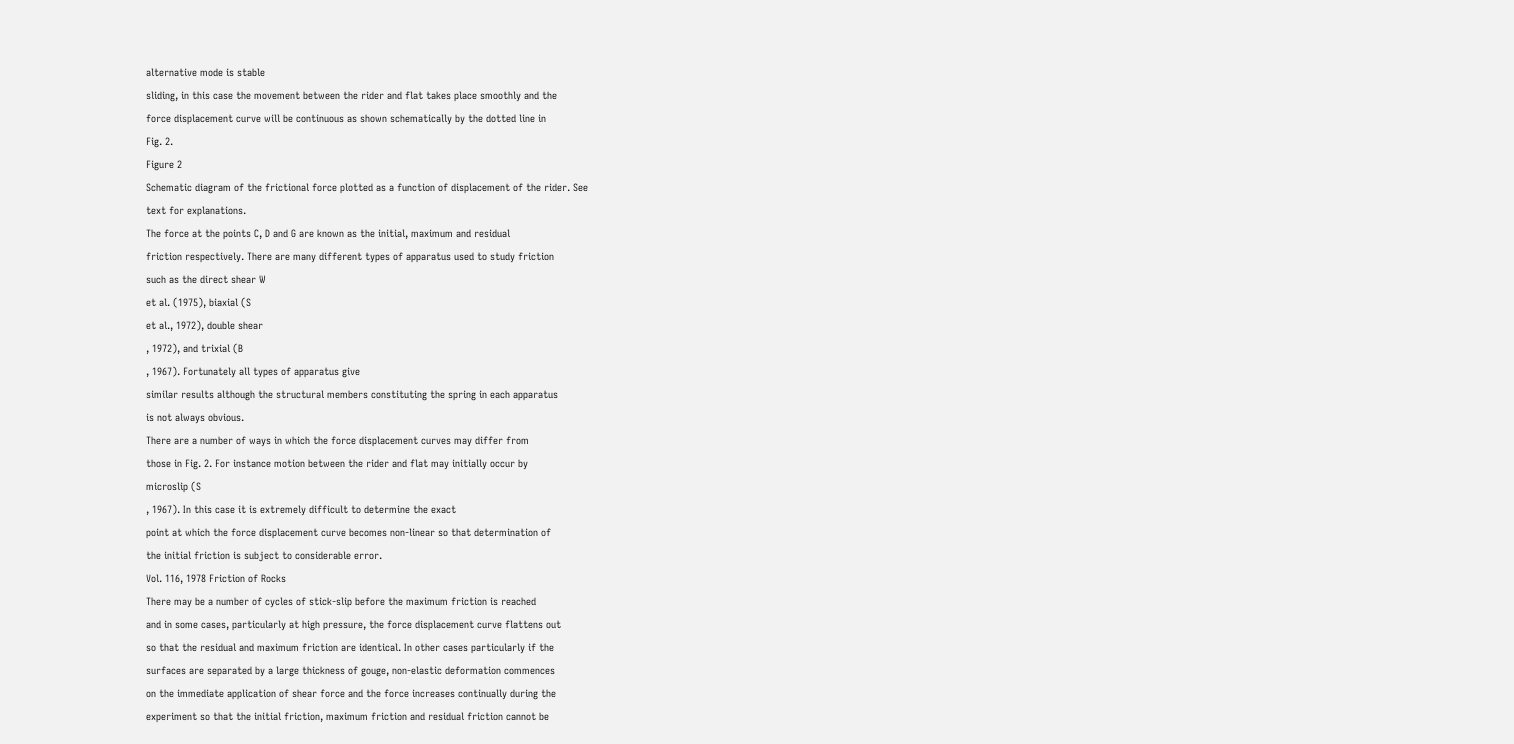alternative mode is stable
sliding, in this case the movement between the rider and flat takes place smoothly and the
force displacement curve will be continuous as shown schematically by the dotted line in
Fig. 2.
Figure 2
Schematic diagram of the frictional force plotted as a function of displacement of the rider. See
text for explanations.
The force at the points C, D and G are known as the initial, maximum and residual
friction respectively. There are many different types of apparatus used to study friction
such as the direct shear W
et al. (1975), biaxial (S
et al., 1972), double shear
, 1972), and trixial (B
, 1967). Fortunately all types of apparatus give
similar results although the structural members constituting the spring in each apparatus
is not always obvious.
There are a number of ways in which the force displacement curves may differ from
those in Fig. 2. For instance motion between the rider and flat may initially occur by
microslip (S
, 1967). In this case it is extremely difficult to determine the exact
point at which the force displacement curve becomes non-linear so that determination of
the initial friction is subject to considerable error.
Vol. 116, 1978 Friction of Rocks
There may be a number of cycles of stick-slip before the maximum friction is reached
and in some cases, particularly at high pressure, the force displacement curve flattens out
so that the residual and maximum friction are identical. In other cases particularly if the
surfaces are separated by a large thickness of gouge, non-elastic deformation commences
on the immediate application of shear force and the force increases continually during the
experiment so that the initial friction, maximum friction and residual friction cannot be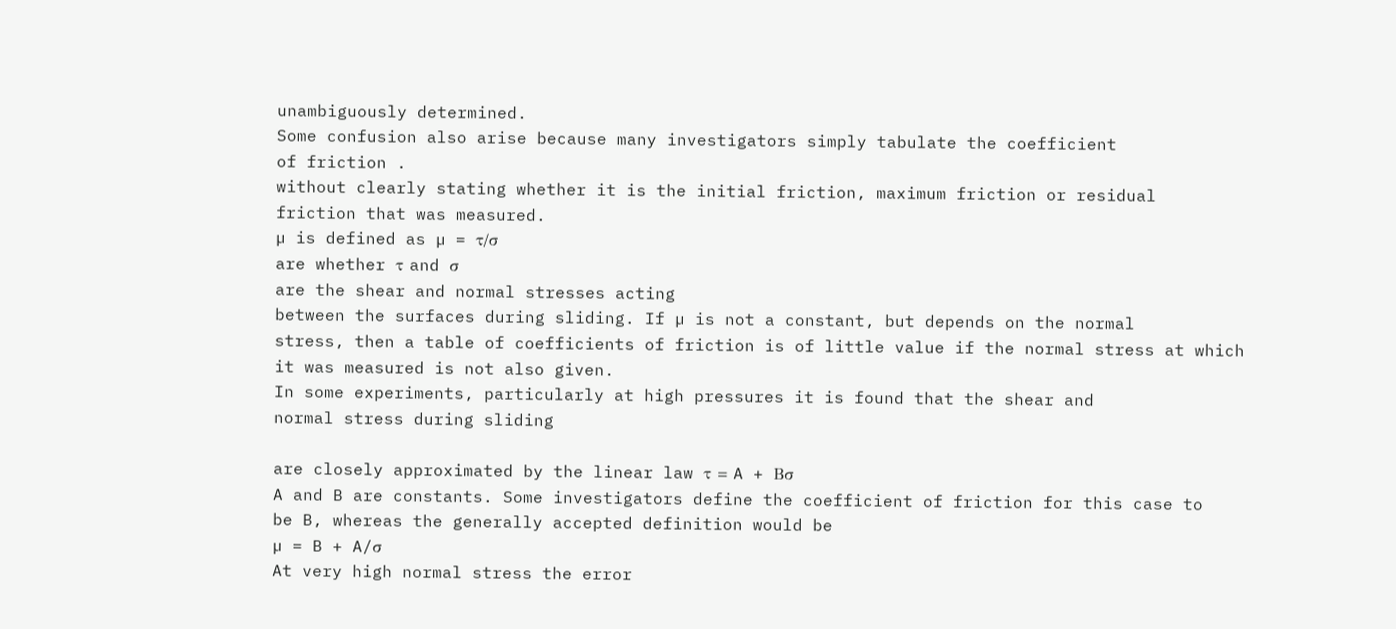unambiguously determined.
Some confusion also arise because many investigators simply tabulate the coefficient
of friction .
without clearly stating whether it is the initial friction, maximum friction or residual
friction that was measured.
µ is defined as µ = τ/σ
are whether τ and σ
are the shear and normal stresses acting
between the surfaces during sliding. If µ is not a constant, but depends on the normal
stress, then a table of coefficients of friction is of little value if the normal stress at which
it was measured is not also given.
In some experiments, particularly at high pressures it is found that the shear and
normal stress during sliding

are closely approximated by the linear law τ = A + Bσ
A and B are constants. Some investigators define the coefficient of friction for this case to
be B, whereas the generally accepted definition would be
µ = B + A/σ
At very high normal stress the error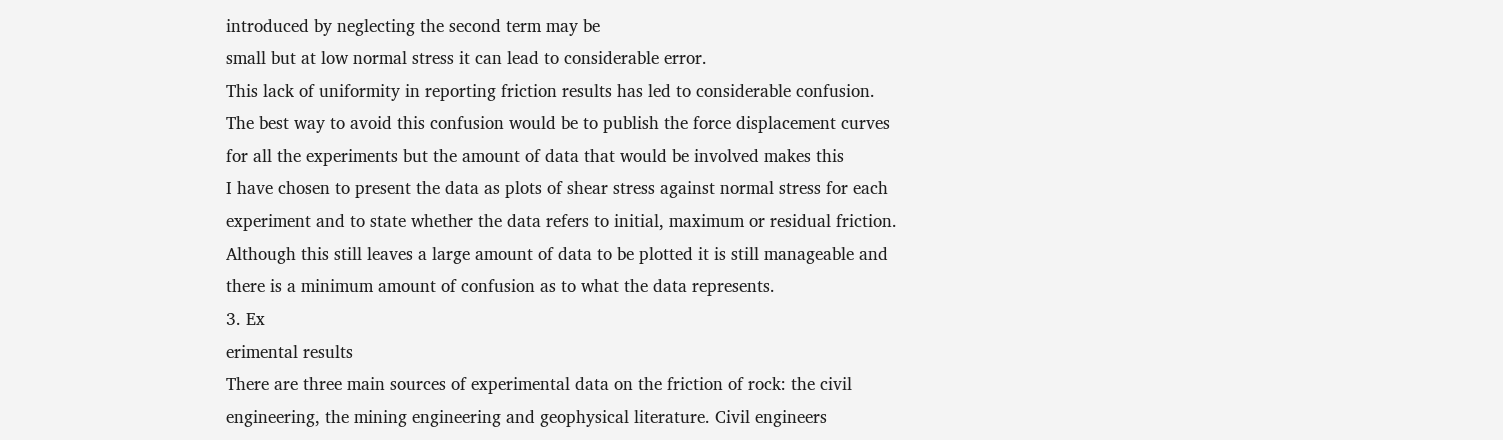introduced by neglecting the second term may be
small but at low normal stress it can lead to considerable error.
This lack of uniformity in reporting friction results has led to considerable confusion.
The best way to avoid this confusion would be to publish the force displacement curves
for all the experiments but the amount of data that would be involved makes this
I have chosen to present the data as plots of shear stress against normal stress for each
experiment and to state whether the data refers to initial, maximum or residual friction.
Although this still leaves a large amount of data to be plotted it is still manageable and
there is a minimum amount of confusion as to what the data represents.
3. Ex
erimental results
There are three main sources of experimental data on the friction of rock: the civil
engineering, the mining engineering and geophysical literature. Civil engineers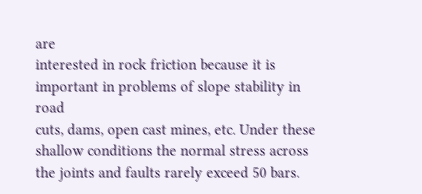are
interested in rock friction because it is important in problems of slope stability in road
cuts, dams, open cast mines, etc. Under these shallow conditions the normal stress across
the joints and faults rarely exceed 50 bars.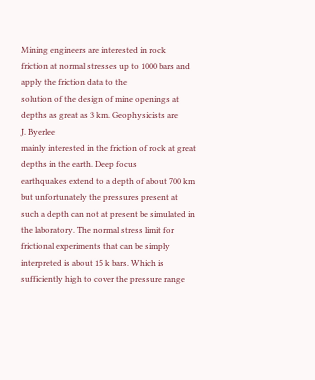Mining engineers are interested in rock
friction at normal stresses up to 1000 bars and apply the friction data to the
solution of the design of mine openings at depths as great as 3 km. Geophysicists are
J. Byerlee
mainly interested in the friction of rock at great depths in the earth. Deep focus
earthquakes extend to a depth of about 700 km but unfortunately the pressures present at
such a depth can not at present be simulated in the laboratory. The normal stress limit for
frictional experiments that can be simply interpreted is about 15 k bars. Which is
sufficiently high to cover the pressure range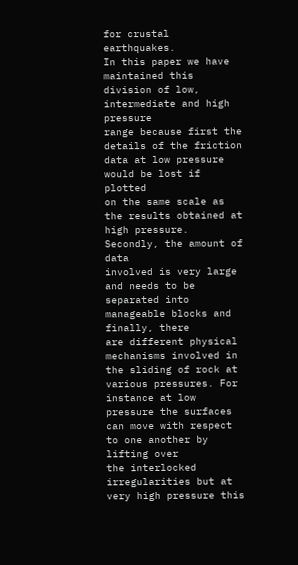for crustal earthquakes.
In this paper we have maintained this division of low, intermediate and high pressure
range because first the details of the friction data at low pressure would be lost if plotted
on the same scale as the results obtained at high pressure. Secondly, the amount of data
involved is very large and needs to be separated into manageable blocks and finally, there
are different physical mechanisms involved in the sliding of rock at various pressures. For
instance at low pressure the surfaces can move with respect to one another by lifting over
the interlocked irregularities but at very high pressure this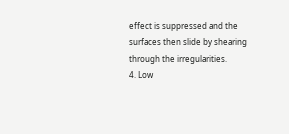effect is suppressed and the
surfaces then slide by shearing through the irregularities.
4. Low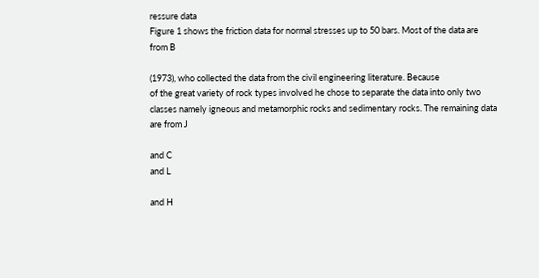ressure data
Figure 1 shows the friction data for normal stresses up to 50 bars. Most of the data are
from B

(1973), who collected the data from the civil engineering literature. Because
of the great variety of rock types involved he chose to separate the data into only two
classes namely igneous and metamorphic rocks and sedimentary rocks. The remaining data
are from J

and C
and L

and H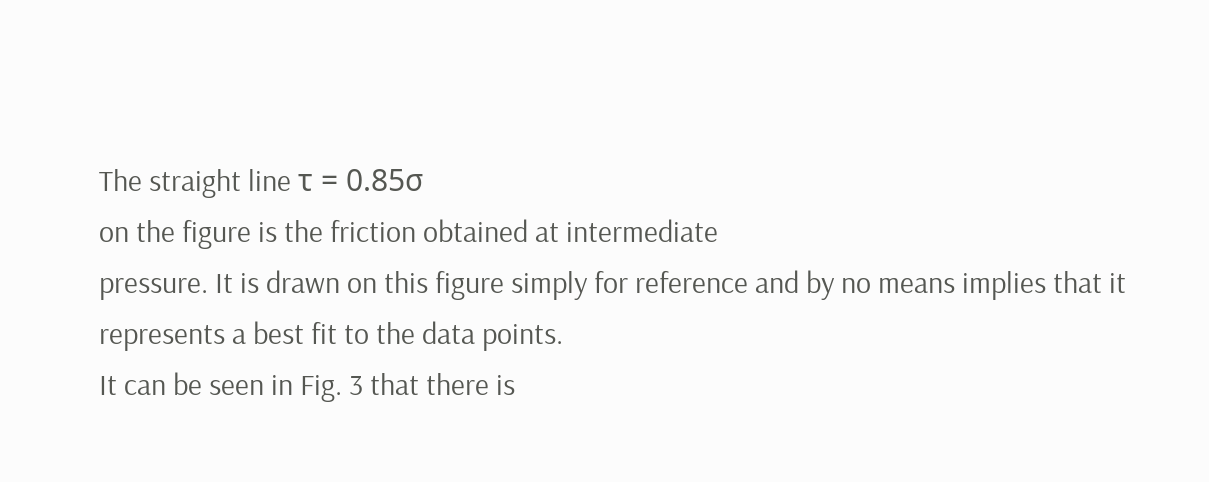The straight line τ = 0.85σ
on the figure is the friction obtained at intermediate
pressure. It is drawn on this figure simply for reference and by no means implies that it
represents a best fit to the data points.
It can be seen in Fig. 3 that there is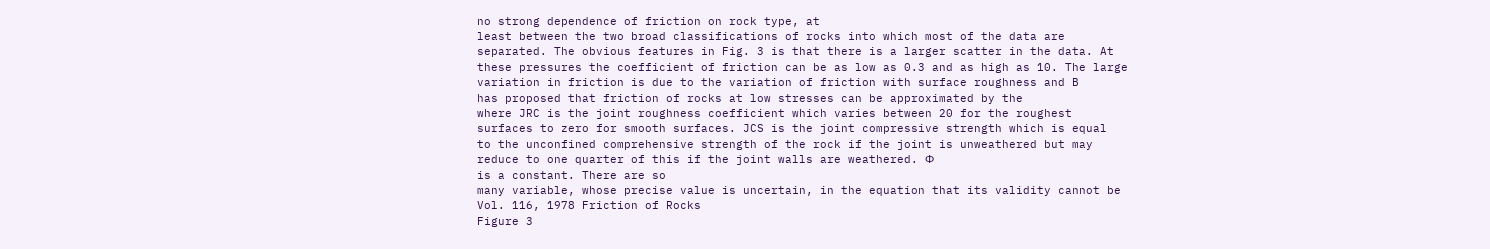no strong dependence of friction on rock type, at
least between the two broad classifications of rocks into which most of the data are
separated. The obvious features in Fig. 3 is that there is a larger scatter in the data. At
these pressures the coefficient of friction can be as low as 0.3 and as high as 10. The large
variation in friction is due to the variation of friction with surface roughness and B
has proposed that friction of rocks at low stresses can be approximated by the
where JRC is the joint roughness coefficient which varies between 20 for the roughest
surfaces to zero for smooth surfaces. JCS is the joint compressive strength which is equal
to the unconfined comprehensive strength of the rock if the joint is unweathered but may
reduce to one quarter of this if the joint walls are weathered. Φ
is a constant. There are so
many variable, whose precise value is uncertain, in the equation that its validity cannot be
Vol. 116, 1978 Friction of Rocks
Figure 3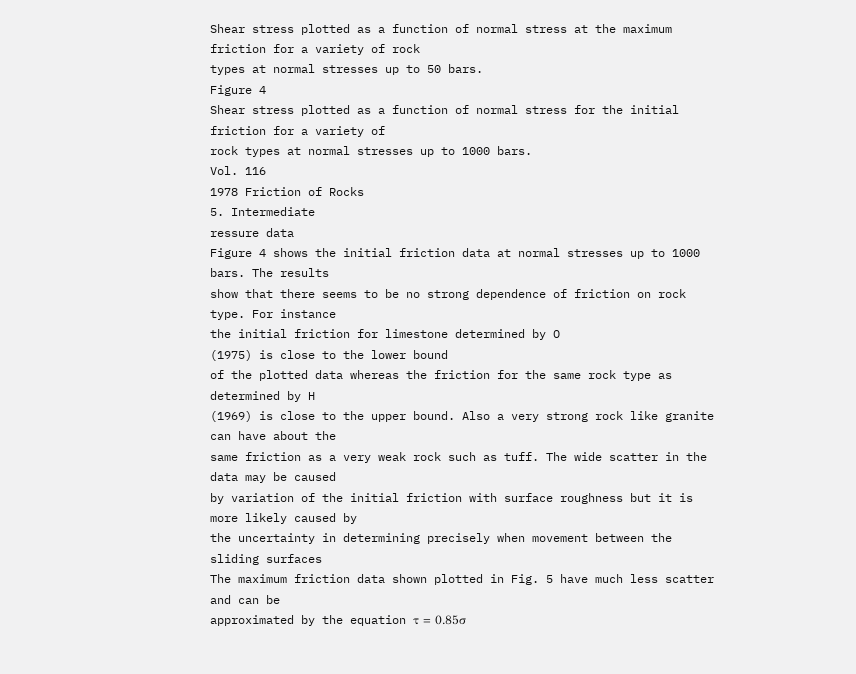Shear stress plotted as a function of normal stress at the maximum friction for a variety of rock
types at normal stresses up to 50 bars.
Figure 4
Shear stress plotted as a function of normal stress for the initial friction for a variety of
rock types at normal stresses up to 1000 bars.
Vol. 116
1978 Friction of Rocks
5. Intermediate
ressure data
Figure 4 shows the initial friction data at normal stresses up to 1000 bars. The results
show that there seems to be no strong dependence of friction on rock type. For instance
the initial friction for limestone determined by O
(1975) is close to the lower bound
of the plotted data whereas the friction for the same rock type as determined by H
(1969) is close to the upper bound. Also a very strong rock like granite can have about the
same friction as a very weak rock such as tuff. The wide scatter in the data may be caused
by variation of the initial friction with surface roughness but it is more likely caused by
the uncertainty in determining precisely when movement between the sliding surfaces
The maximum friction data shown plotted in Fig. 5 have much less scatter and can be
approximated by the equation τ = 0.85σ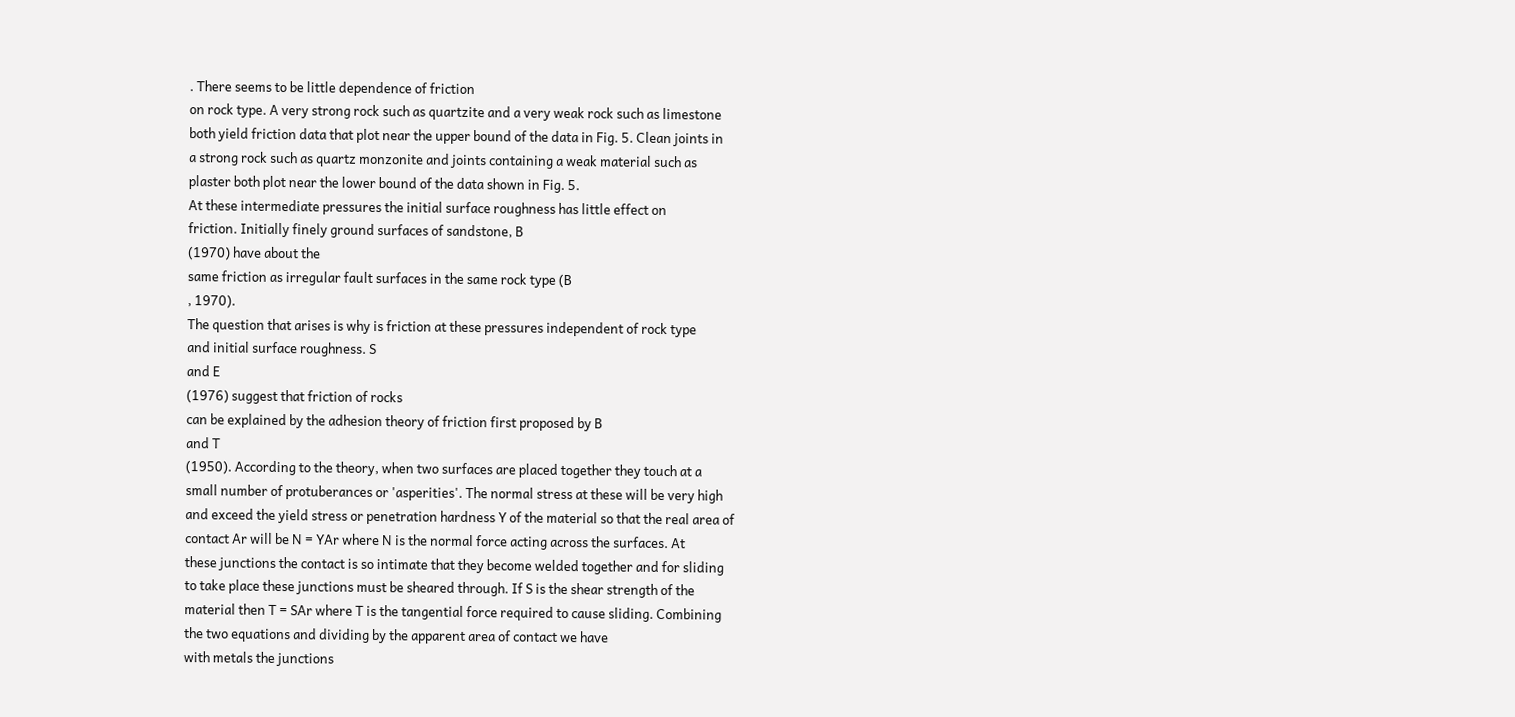. There seems to be little dependence of friction
on rock type. A very strong rock such as quartzite and a very weak rock such as limestone
both yield friction data that plot near the upper bound of the data in Fig. 5. Clean joints in
a strong rock such as quartz monzonite and joints containing a weak material such as
plaster both plot near the lower bound of the data shown in Fig. 5.
At these intermediate pressures the initial surface roughness has little effect on
friction. Initially finely ground surfaces of sandstone, B
(1970) have about the
same friction as irregular fault surfaces in the same rock type (B
, 1970).
The question that arises is why is friction at these pressures independent of rock type
and initial surface roughness. S
and E
(1976) suggest that friction of rocks
can be explained by the adhesion theory of friction first proposed by B
and T
(1950). According to the theory, when two surfaces are placed together they touch at a
small number of protuberances or 'asperities'. The normal stress at these will be very high
and exceed the yield stress or penetration hardness Y of the material so that the real area of
contact Ar will be N = YAr where N is the normal force acting across the surfaces. At
these junctions the contact is so intimate that they become welded together and for sliding
to take place these junctions must be sheared through. If S is the shear strength of the
material then T = SAr where T is the tangential force required to cause sliding. Combining
the two equations and dividing by the apparent area of contact we have
with metals the junctions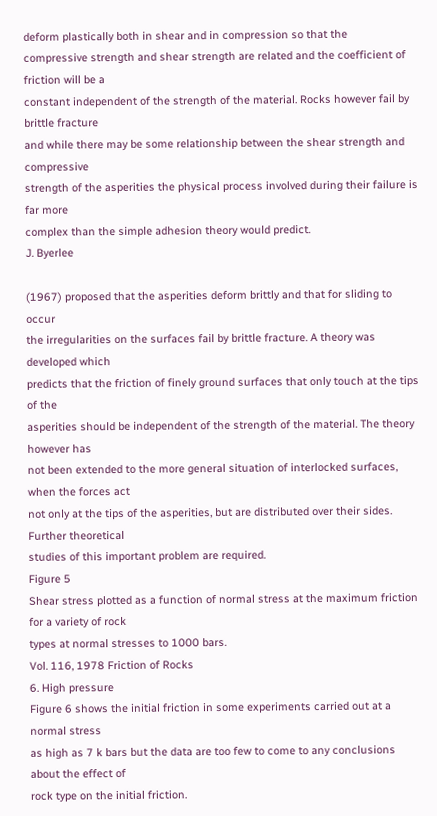deform plastically both in shear and in compression so that the
compressive strength and shear strength are related and the coefficient of friction will be a
constant independent of the strength of the material. Rocks however fail by brittle fracture
and while there may be some relationship between the shear strength and compressive
strength of the asperities the physical process involved during their failure is far more
complex than the simple adhesion theory would predict.
J. Byerlee

(1967) proposed that the asperities deform brittly and that for sliding to occur
the irregularities on the surfaces fail by brittle fracture. A theory was developed which
predicts that the friction of finely ground surfaces that only touch at the tips of the
asperities should be independent of the strength of the material. The theory however has
not been extended to the more general situation of interlocked surfaces, when the forces act
not only at the tips of the asperities, but are distributed over their sides. Further theoretical
studies of this important problem are required.
Figure 5
Shear stress plotted as a function of normal stress at the maximum friction for a variety of rock
types at normal stresses to 1000 bars.
Vol. 116, 1978 Friction of Rocks
6. High pressure
Figure 6 shows the initial friction in some experiments carried out at a normal stress
as high as 7 k bars but the data are too few to come to any conclusions about the effect of
rock type on the initial friction.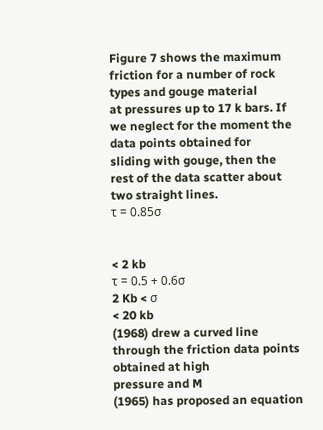Figure 7 shows the maximum friction for a number of rock types and gouge material
at pressures up to 17 k bars. If we neglect for the moment the data points obtained for
sliding with gouge, then the rest of the data scatter about two straight lines.
τ = 0.85σ


< 2 kb
τ = 0.5 + 0.6σ
2 Kb < σ
< 20 kb
(1968) drew a curved line through the friction data points obtained at high
pressure and M
(1965) has proposed an equation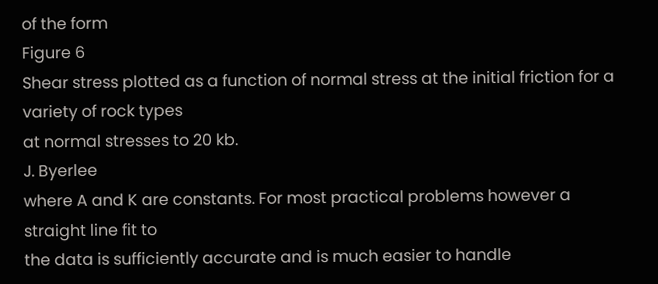of the form
Figure 6
Shear stress plotted as a function of normal stress at the initial friction for a variety of rock types
at normal stresses to 20 kb.
J. Byerlee
where A and K are constants. For most practical problems however a straight line fit to
the data is sufficiently accurate and is much easier to handle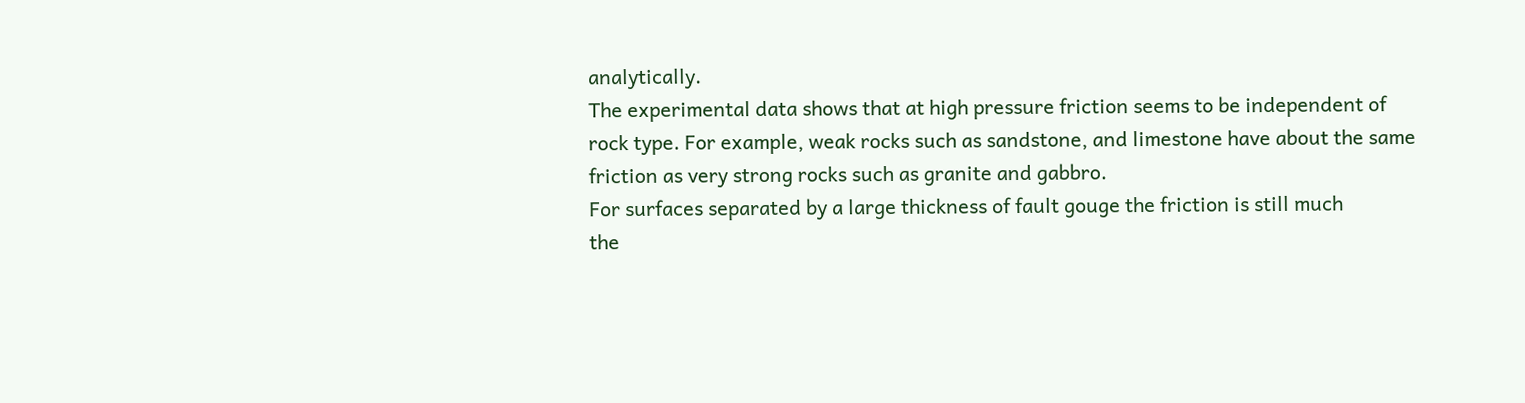analytically.
The experimental data shows that at high pressure friction seems to be independent of
rock type. For example, weak rocks such as sandstone, and limestone have about the same
friction as very strong rocks such as granite and gabbro.
For surfaces separated by a large thickness of fault gouge the friction is still much
the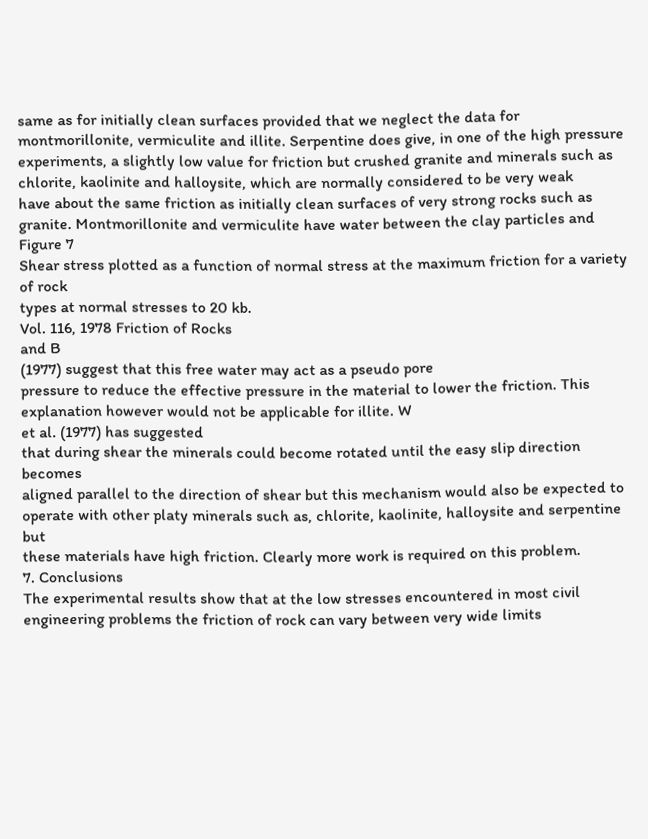same as for initially clean surfaces provided that we neglect the data for
montmorillonite, vermiculite and illite. Serpentine does give, in one of the high pressure
experiments, a slightly low value for friction but crushed granite and minerals such as
chlorite, kaolinite and halloysite, which are normally considered to be very weak
have about the same friction as initially clean surfaces of very strong rocks such as
granite. Montmorillonite and vermiculite have water between the clay particles and
Figure 7
Shear stress plotted as a function of normal stress at the maximum friction for a variety of rock
types at normal stresses to 20 kb.
Vol. 116, 1978 Friction of Rocks
and B
(1977) suggest that this free water may act as a pseudo pore
pressure to reduce the effective pressure in the material to lower the friction. This
explanation however would not be applicable for illite. W
et al. (1977) has suggested
that during shear the minerals could become rotated until the easy slip direction becomes
aligned parallel to the direction of shear but this mechanism would also be expected to
operate with other platy minerals such as, chlorite, kaolinite, halloysite and serpentine but
these materials have high friction. Clearly more work is required on this problem.
7. Conclusions
The experimental results show that at the low stresses encountered in most civil
engineering problems the friction of rock can vary between very wide limits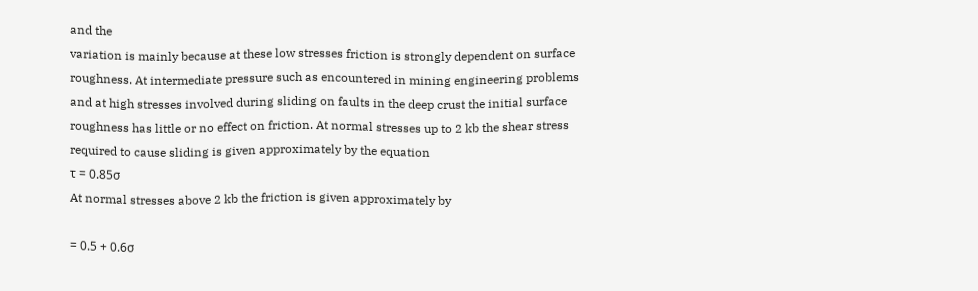and the
variation is mainly because at these low stresses friction is strongly dependent on surface
roughness. At intermediate pressure such as encountered in mining engineering problems
and at high stresses involved during sliding on faults in the deep crust the initial surface
roughness has little or no effect on friction. At normal stresses up to 2 kb the shear stress
required to cause sliding is given approximately by the equation
τ = 0.85σ
At normal stresses above 2 kb the friction is given approximately by

= 0.5 + 0.6σ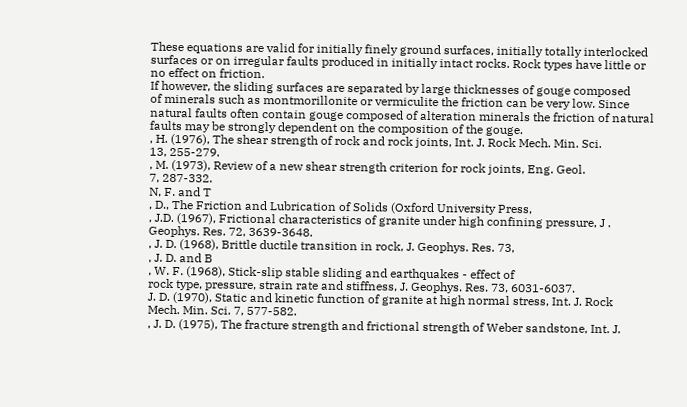These equations are valid for initially finely ground surfaces, initially totally interlocked
surfaces or on irregular faults produced in initially intact rocks. Rock types have little or
no effect on friction.
If however, the sliding surfaces are separated by large thicknesses of gouge composed
of minerals such as montmorillonite or vermiculite the friction can be very low. Since
natural faults often contain gouge composed of alteration minerals the friction of natural
faults may be strongly dependent on the composition of the gouge.
, H. (1976), The shear strength of rock and rock joints, Int. J. Rock Mech. Min. Sci.
13, 255-279.
, M. (1973), Review of a new shear strength criterion for rock joints, Eng. Geol.
7, 287-332.
N, F. and T
, D., The Friction and Lubrication of Solids (Oxford University Press,
, J.D. (1967), Frictional characteristics of granite under high confining pressure, J .
Geophys. Res. 72, 3639-3648.
, J. D. (1968), Brittle ductile transition in rock, J. Geophys. Res. 73,
, J. D. and B
, W. F. (1968), Stick-slip stable sliding and earthquakes - effect of
rock type, pressure, strain rate and stiffness, J. Geophys. Res. 73, 6031-6037.
J. D. (1970), Static and kinetic function of granite at high normal stress, Int. J. Rock
Mech. Min. Sci. 7, 577-582.
, J. D. (1975), The fracture strength and frictional strength of Weber sandstone, Int. J.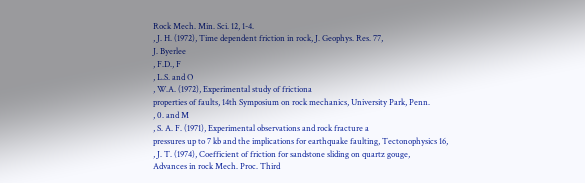Rock Mech. Min. Sci. 12, 1-4.
, J. H. (1972), Time dependent friction in rock, J. Geophys. Res. 77,
J. Byerlee
, F.D., F
, L.S. and O
, W.A. (1972), Experimental study of frictiona
properties of faults, 14th Symposium on rock mechanics, University Park, Penn.
, 0. and M
, S. A. F. (1971), Experimental observations and rock fracture a
pressures up to 7 kb and the implications for earthquake faulting, Tectonophysics 16,
, J. T. (1974), Coefficient of friction for sandstone sliding on quartz gouge,
Advances in rock Mech. Proc. Third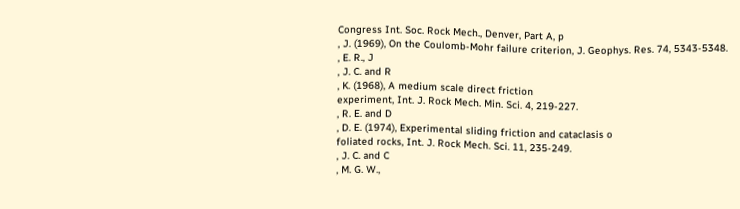Congress Int. Soc. Rock Mech., Denver, Part A, p
, J. (1969), On the Coulomb-Mohr failure criterion, J. Geophys. Res. 74, 5343-5348.
, E. R., J
, J. C. and R
, K. (1968), A medium scale direct friction
experiment, Int. J. Rock Mech. Min. Sci. 4, 219-227.
, R. E. and D
, D. E. (1974), Experimental sliding friction and cataclasis o
foliated rocks, Int. J. Rock Mech. Sci. 11, 235-249.
, J. C. and C
, M. G. W.,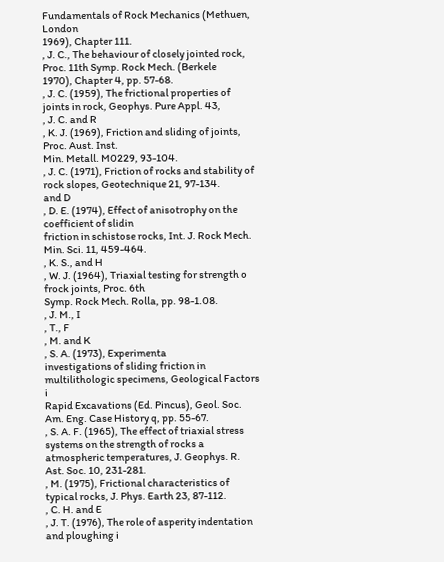Fundamentals of Rock Mechanics (Methuen, London
1969), Chapter 111.
, J. C., The behaviour of closely jointed rock, Proc. 11th Symp. Rock Mech. (Berkele
1970), Chapter 4, pp. 57-68.
, J. C. (1959), The frictional properties of joints in rock, Geophys. Pure Appl. 43,
, J. C. and R
, K. J. (1969), Friction and sliding of joints, Proc. Aust. Inst.
Min. Metall. M0229, 93-104.
, J. C. (1971), Friction of rocks and stability of rock slopes, Geotechnique 21, 97-134.
and D
, D. E. (1974), Effect of anisotrophy on the coefficient of slidin
friction in schistose rocks, Int. J. Rock Mech. Min. Sci. 11, 459-464.
, K. S., and H
, W. J. (1964), Triaxial testing for strength o frock joints, Proc. 6th
Symp. Rock Mech. Rolla, pp. 98-1.08.
, J. M., I
, T., F
, M. and K
, S. A. (1973), Experimenta
investigations of sliding friction in multilithologic specimens, Geological Factors i
Rapid Excavations (Ed. Pincus), Geol. Soc. Am. Eng. Case History q, pp. 55-67.
, S. A. F. (1965), The effect of triaxial stress systems on the strength of rocks a
atmospheric temperatures, J. Geophys. R. Ast. Soc. 10, 231-281.
, M. (1975), Frictional characteristics of typical rocks, J. Phys. Earth 23, 87-112.
, C. H. and E
, J. T. (1976), The role of asperity indentation and ploughing i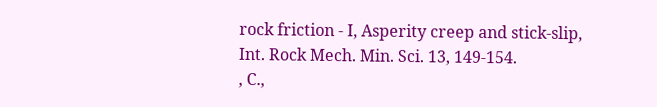rock friction - I, Asperity creep and stick-slip, Int. Rock Mech. Min. Sci. 13, 149-154.
, C.,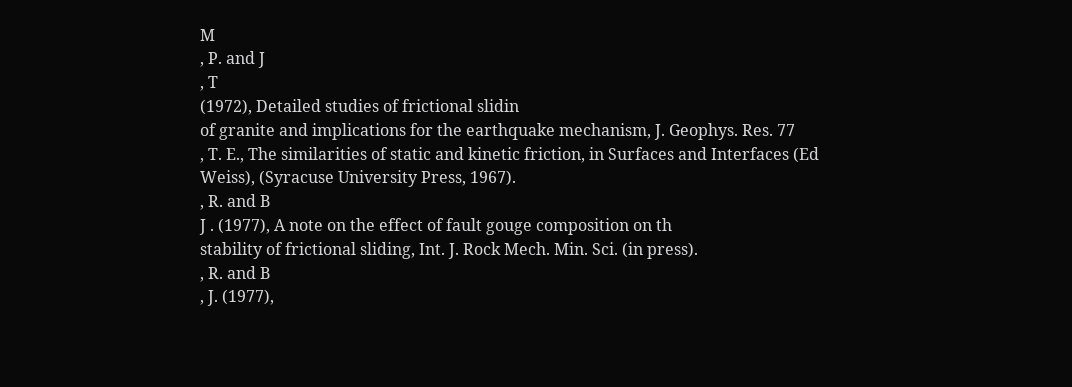M
, P. and J
, T
(1972), Detailed studies of frictional slidin
of granite and implications for the earthquake mechanism, J. Geophys. Res. 77
, T. E., The similarities of static and kinetic friction, in Surfaces and Interfaces (Ed
Weiss), (Syracuse University Press, 1967).
, R. and B
J . (1977), A note on the effect of fault gouge composition on th
stability of frictional sliding, Int. J. Rock Mech. Min. Sci. (in press).
, R. and B
, J. (1977),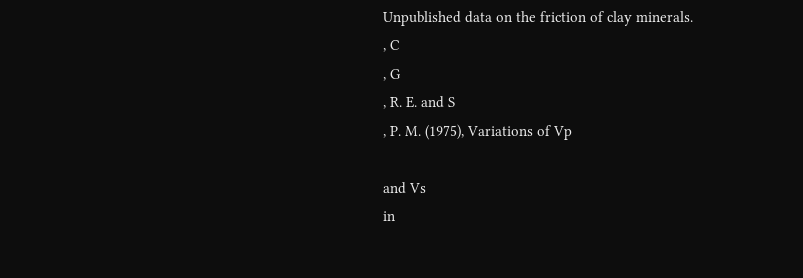Unpublished data on the friction of clay minerals.
, C
, G
, R. E. and S
, P. M. (1975), Variations of Vp

and Vs
in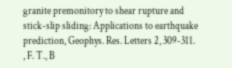granite premonitory to shear rupture and stick-slip sliding: Applications to earthquake
prediction, Geophys. Res. Letters 2, 309-311.
, F. T., B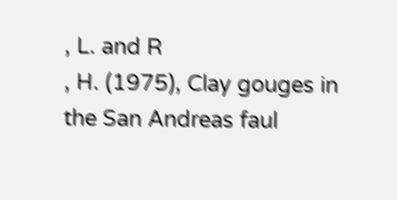, L. and R
, H. (1975), Clay gouges in the San Andreas faul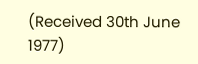(Received 30th June 1977)